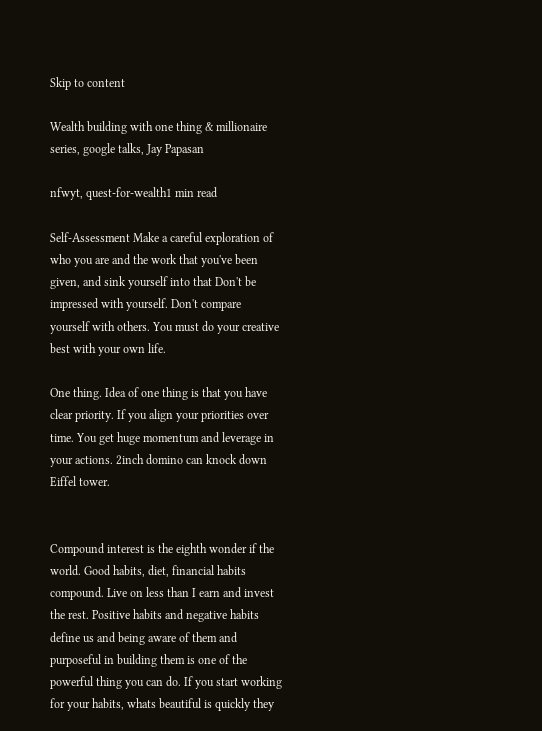Skip to content

Wealth building with one thing & millionaire series, google talks, Jay Papasan

nfwyt, quest-for-wealth1 min read

Self-Assessment Make a careful exploration of who you are and the work that you've been given, and sink yourself into that Don't be impressed with yourself. Don't compare yourself with others. You must do your creative best with your own life.

One thing. Idea of one thing is that you have clear priority. If you align your priorities over time. You get huge momentum and leverage in your actions. 2inch domino can knock down Eiffel tower.


Compound interest is the eighth wonder if the world. Good habits, diet, financial habits compound. Live on less than I earn and invest the rest. Positive habits and negative habits define us and being aware of them and purposeful in building them is one of the powerful thing you can do. If you start working for your habits, whats beautiful is quickly they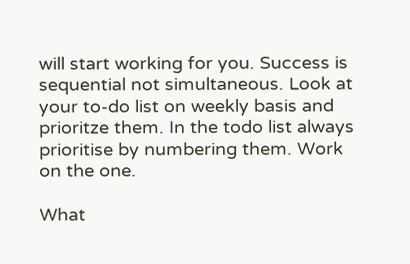will start working for you. Success is sequential not simultaneous. Look at your to-do list on weekly basis and prioritze them. In the todo list always prioritise by numbering them. Work on the one.

What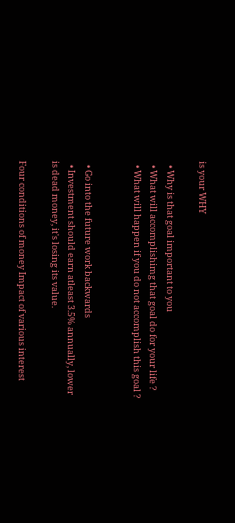is your WHY

  • Why is that goal important to you
  • What will accomplishimg that goal do for your life ?
  • What will happen if you do not accomplish this goal ?


  • Go into the future work backwards
  • Investment should earn atleast 3.5% annually, lower is dead money, it's losing its value.

Four conditions of money Impact of various interest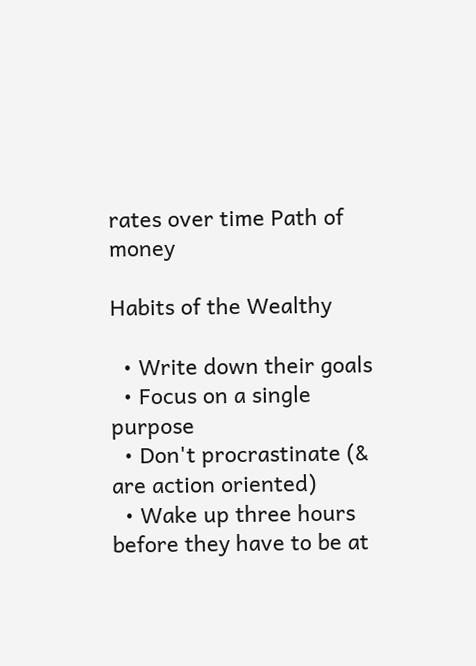rates over time Path of money

Habits of the Wealthy

  • Write down their goals
  • Focus on a single purpose
  • Don't procrastinate (& are action oriented)
  • Wake up three hours before they have to be at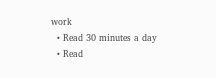work
  • Read 30 minutes a day
  • Read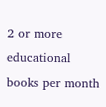2 or more educational books per month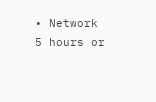• Network 5 hours or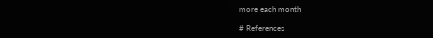more each month

# References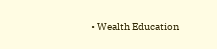• Wealth Education